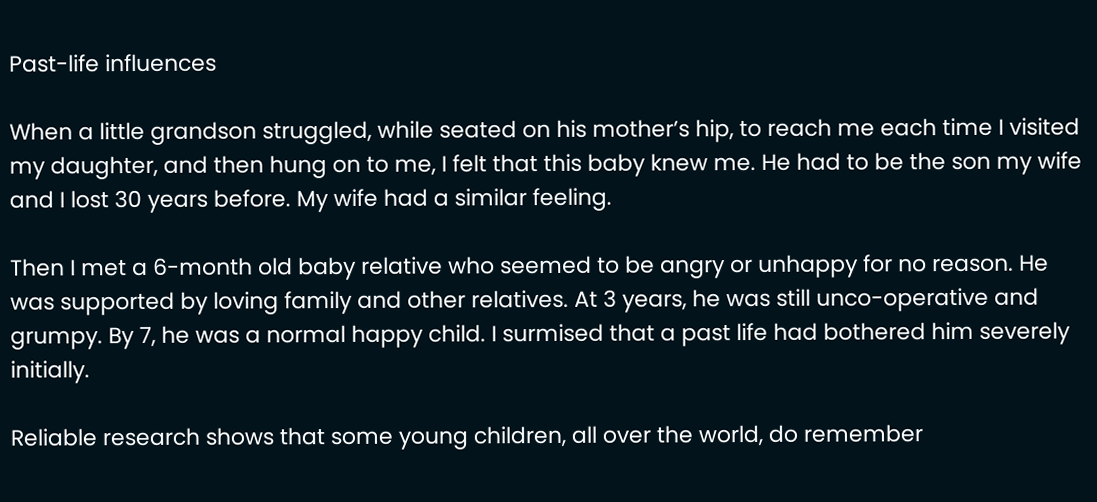Past-life influences

When a little grandson struggled, while seated on his mother’s hip, to reach me each time I visited my daughter, and then hung on to me, I felt that this baby knew me. He had to be the son my wife and I lost 30 years before. My wife had a similar feeling.

Then I met a 6-month old baby relative who seemed to be angry or unhappy for no reason. He was supported by loving family and other relatives. At 3 years, he was still unco-operative and grumpy. By 7, he was a normal happy child. I surmised that a past life had bothered him severely initially.

Reliable research shows that some young children, all over the world, do remember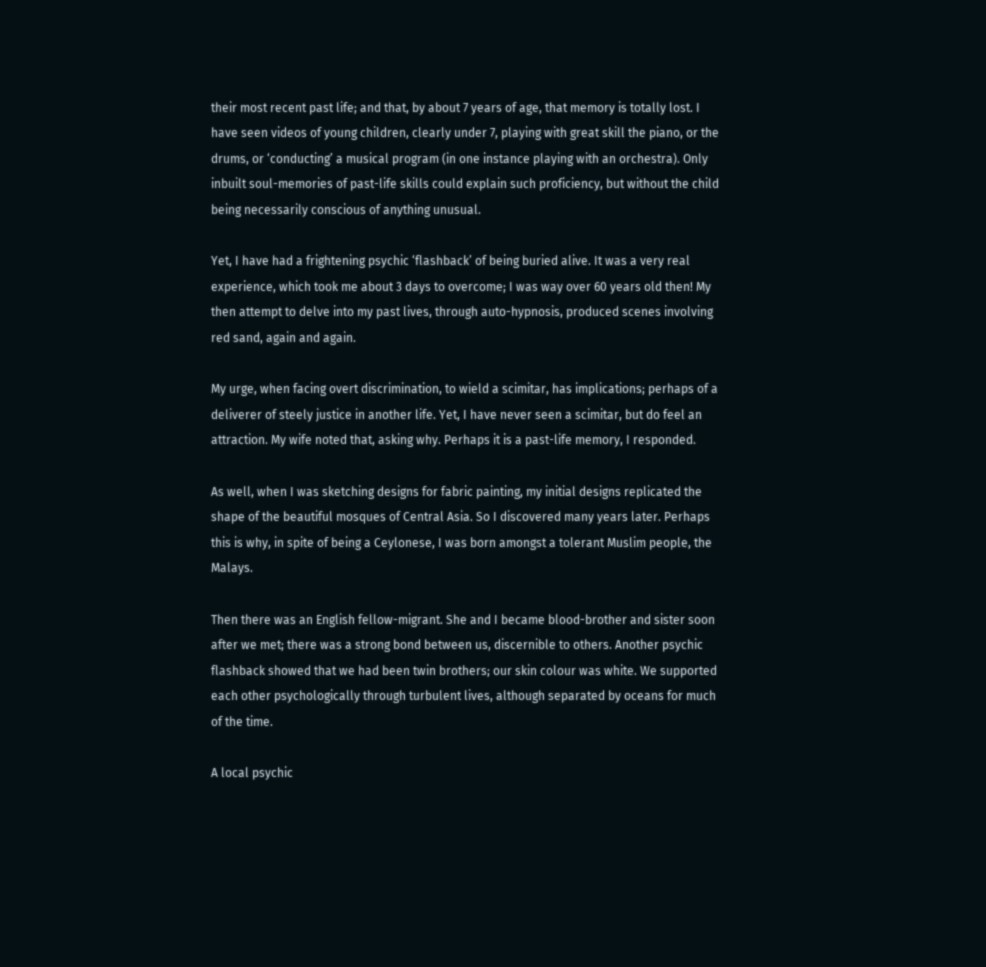their most recent past life; and that, by about 7 years of age, that memory is totally lost. I have seen videos of young children, clearly under 7, playing with great skill the piano, or the drums, or ‘conducting’ a musical program (in one instance playing with an orchestra). Only inbuilt soul-memories of past-life skills could explain such proficiency, but without the child being necessarily conscious of anything unusual.

Yet, I have had a frightening psychic ‘flashback’ of being buried alive. It was a very real experience, which took me about 3 days to overcome; I was way over 60 years old then! My then attempt to delve into my past lives, through auto-hypnosis, produced scenes involving red sand, again and again.

My urge, when facing overt discrimination, to wield a scimitar, has implications; perhaps of a deliverer of steely justice in another life. Yet, I have never seen a scimitar, but do feel an attraction. My wife noted that, asking why. Perhaps it is a past-life memory, I responded.

As well, when I was sketching designs for fabric painting, my initial designs replicated the shape of the beautiful mosques of Central Asia. So I discovered many years later. Perhaps this is why, in spite of being a Ceylonese, I was born amongst a tolerant Muslim people, the Malays.

Then there was an English fellow-migrant. She and I became blood-brother and sister soon after we met; there was a strong bond between us, discernible to others. Another psychic flashback showed that we had been twin brothers; our skin colour was white. We supported each other psychologically through turbulent lives, although separated by oceans for much of the time.

A local psychic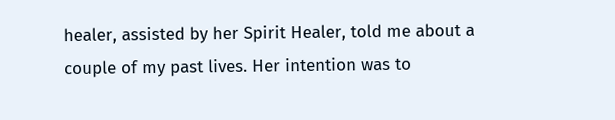healer, assisted by her Spirit Healer, told me about a couple of my past lives. Her intention was to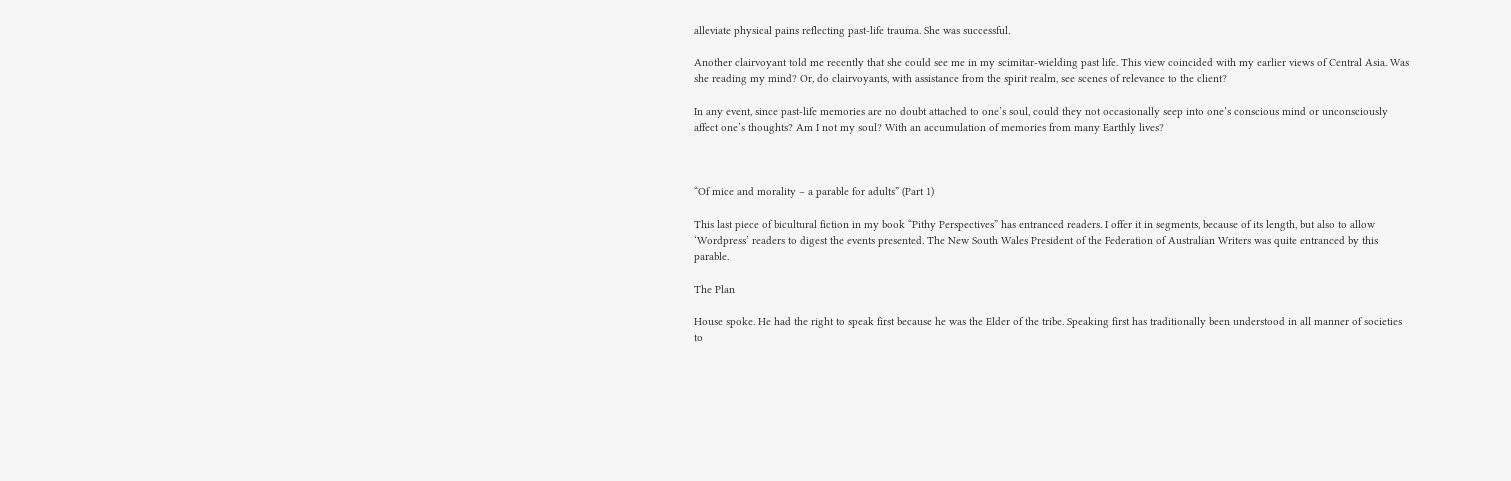alleviate physical pains reflecting past-life trauma. She was successful.

Another clairvoyant told me recently that she could see me in my scimitar-wielding past life. This view coincided with my earlier views of Central Asia. Was she reading my mind? Or, do clairvoyants, with assistance from the spirit realm, see scenes of relevance to the client?

In any event, since past-life memories are no doubt attached to one’s soul, could they not occasionally seep into one’s conscious mind or unconsciously affect one’s thoughts? Am I not my soul? With an accumulation of memories from many Earthly lives?



“Of mice and morality – a parable for adults” (Part 1)

This last piece of bicultural fiction in my book “Pithy Perspectives” has entranced readers. I offer it in segments, because of its length, but also to allow ‘Wordpress’ readers to digest the events presented. The New South Wales President of the Federation of Australian Writers was quite entranced by this parable.

The Plan

House spoke. He had the right to speak first because he was the Elder of the tribe. Speaking first has traditionally been understood in all manner of societies to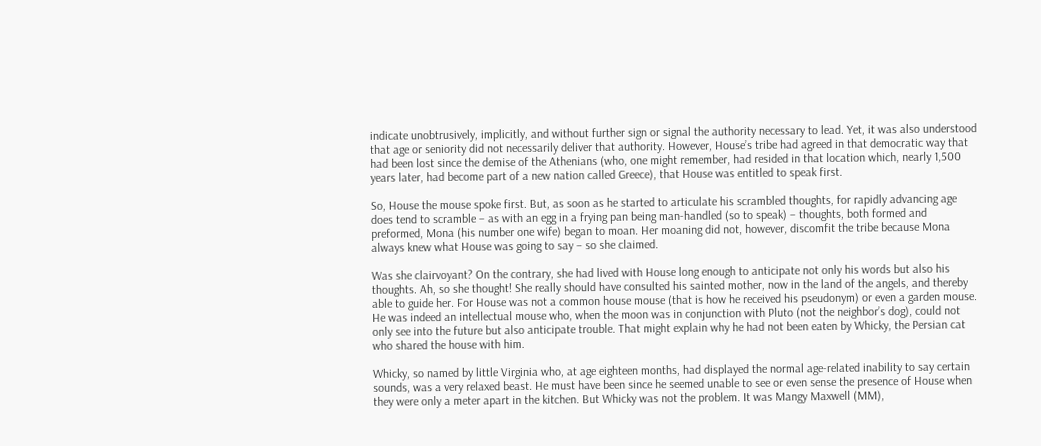indicate unobtrusively, implicitly, and without further sign or signal the authority necessary to lead. Yet, it was also understood that age or seniority did not necessarily deliver that authority. However, House’s tribe had agreed in that democratic way that had been lost since the demise of the Athenians (who, one might remember, had resided in that location which, nearly 1,500 years later, had become part of a new nation called Greece), that House was entitled to speak first.

So, House the mouse spoke first. But, as soon as he started to articulate his scrambled thoughts, for rapidly advancing age does tend to scramble – as with an egg in a frying pan being man-handled (so to speak) – thoughts, both formed and preformed, Mona (his number one wife) began to moan. Her moaning did not, however, discomfit the tribe because Mona always knew what House was going to say – so she claimed.

Was she clairvoyant? On the contrary, she had lived with House long enough to anticipate not only his words but also his thoughts. Ah, so she thought! She really should have consulted his sainted mother, now in the land of the angels, and thereby able to guide her. For House was not a common house mouse (that is how he received his pseudonym) or even a garden mouse. He was indeed an intellectual mouse who, when the moon was in conjunction with Pluto (not the neighbor’s dog), could not only see into the future but also anticipate trouble. That might explain why he had not been eaten by Whicky, the Persian cat who shared the house with him.

Whicky, so named by little Virginia who, at age eighteen months, had displayed the normal age-related inability to say certain sounds, was a very relaxed beast. He must have been since he seemed unable to see or even sense the presence of House when they were only a meter apart in the kitchen. But Whicky was not the problem. It was Mangy Maxwell (MM),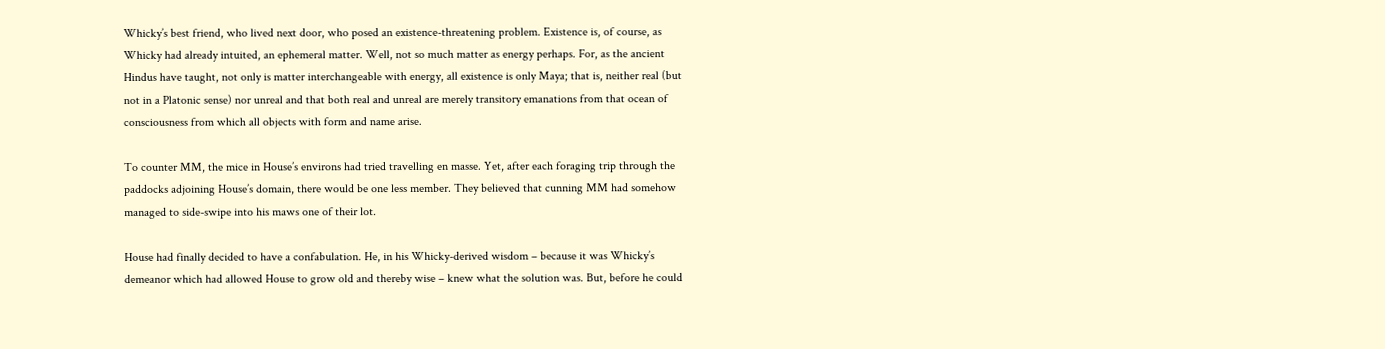Whicky’s best friend, who lived next door, who posed an existence-threatening problem. Existence is, of course, as Whicky had already intuited, an ephemeral matter. Well, not so much matter as energy perhaps. For, as the ancient Hindus have taught, not only is matter interchangeable with energy, all existence is only Maya; that is, neither real (but not in a Platonic sense) nor unreal and that both real and unreal are merely transitory emanations from that ocean of consciousness from which all objects with form and name arise.

To counter MM, the mice in House’s environs had tried travelling en masse. Yet, after each foraging trip through the paddocks adjoining House’s domain, there would be one less member. They believed that cunning MM had somehow managed to side-swipe into his maws one of their lot.

House had finally decided to have a confabulation. He, in his Whicky-derived wisdom – because it was Whicky’s demeanor which had allowed House to grow old and thereby wise – knew what the solution was. But, before he could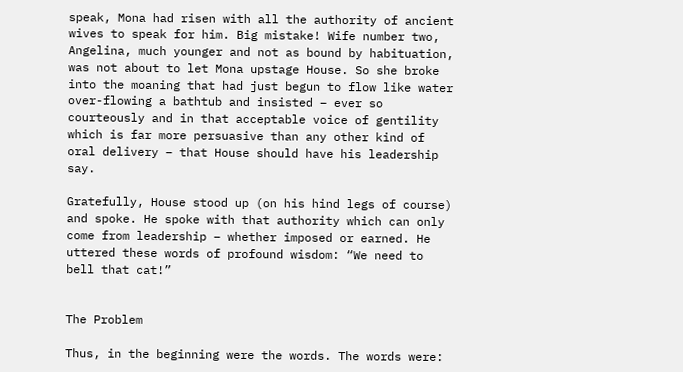speak, Mona had risen with all the authority of ancient wives to speak for him. Big mistake! Wife number two, Angelina, much younger and not as bound by habituation, was not about to let Mona upstage House. So she broke into the moaning that had just begun to flow like water over-flowing a bathtub and insisted – ever so courteously and in that acceptable voice of gentility which is far more persuasive than any other kind of oral delivery – that House should have his leadership say.

Gratefully, House stood up (on his hind legs of course) and spoke. He spoke with that authority which can only come from leadership – whether imposed or earned. He uttered these words of profound wisdom: “We need to bell that cat!”


The Problem

Thus, in the beginning were the words. The words were: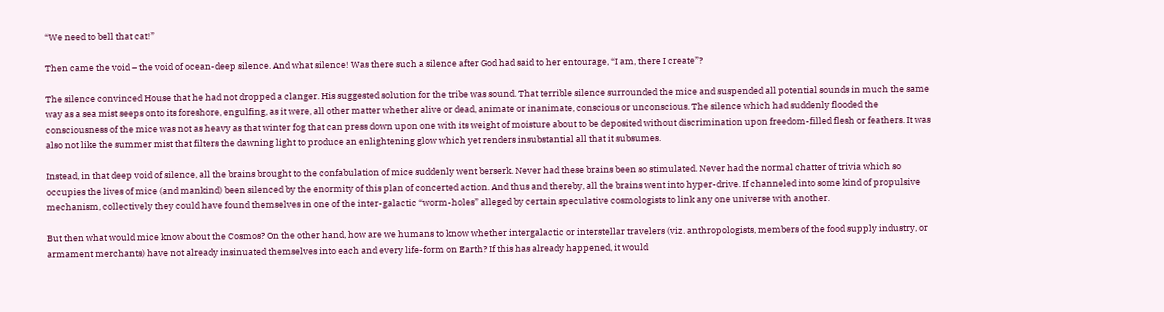“We need to bell that cat!”

Then came the void – the void of ocean-deep silence. And what silence! Was there such a silence after God had said to her entourage, “I am, there I create”?

The silence convinced House that he had not dropped a clanger. His suggested solution for the tribe was sound. That terrible silence surrounded the mice and suspended all potential sounds in much the same way as a sea mist seeps onto its foreshore, engulfing, as it were, all other matter whether alive or dead, animate or inanimate, conscious or unconscious. The silence which had suddenly flooded the consciousness of the mice was not as heavy as that winter fog that can press down upon one with its weight of moisture about to be deposited without discrimination upon freedom-filled flesh or feathers. It was also not like the summer mist that filters the dawning light to produce an enlightening glow which yet renders insubstantial all that it subsumes.

Instead, in that deep void of silence, all the brains brought to the confabulation of mice suddenly went berserk. Never had these brains been so stimulated. Never had the normal chatter of trivia which so occupies the lives of mice (and mankind) been silenced by the enormity of this plan of concerted action. And thus and thereby, all the brains went into hyper-drive. If channeled into some kind of propulsive mechanism, collectively they could have found themselves in one of the inter-galactic “worm-holes” alleged by certain speculative cosmologists to link any one universe with another.

But then what would mice know about the Cosmos? On the other hand, how are we humans to know whether intergalactic or interstellar travelers (viz. anthropologists, members of the food supply industry, or armament merchants) have not already insinuated themselves into each and every life-form on Earth? If this has already happened, it would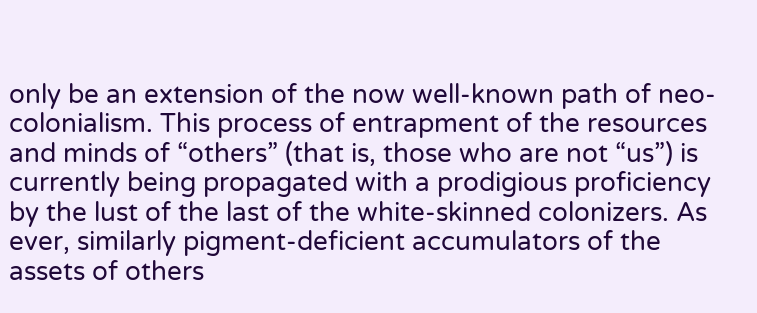only be an extension of the now well-known path of neo-colonialism. This process of entrapment of the resources and minds of “others” (that is, those who are not “us”) is currently being propagated with a prodigious proficiency by the lust of the last of the white-skinned colonizers. As ever, similarly pigment-deficient accumulators of the assets of others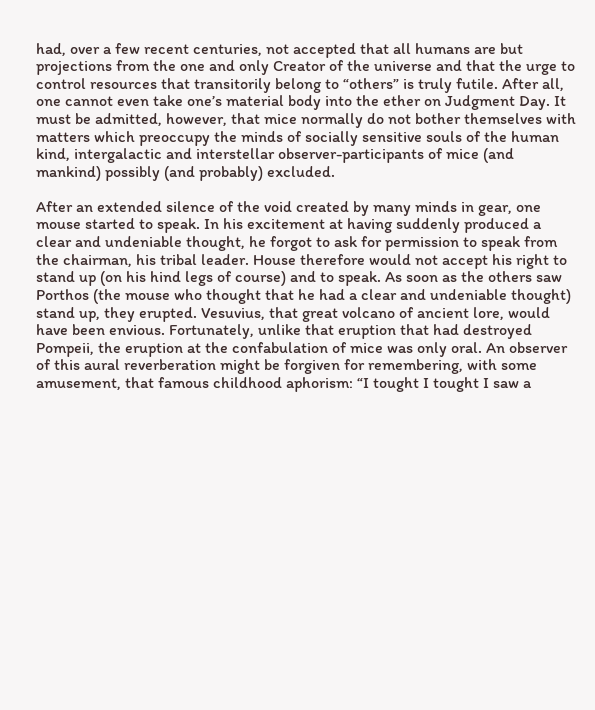had, over a few recent centuries, not accepted that all humans are but projections from the one and only Creator of the universe and that the urge to control resources that transitorily belong to “others” is truly futile. After all, one cannot even take one’s material body into the ether on Judgment Day. It must be admitted, however, that mice normally do not bother themselves with matters which preoccupy the minds of socially sensitive souls of the human kind, intergalactic and interstellar observer-participants of mice (and mankind) possibly (and probably) excluded.

After an extended silence of the void created by many minds in gear, one mouse started to speak. In his excitement at having suddenly produced a clear and undeniable thought, he forgot to ask for permission to speak from the chairman, his tribal leader. House therefore would not accept his right to stand up (on his hind legs of course) and to speak. As soon as the others saw Porthos (the mouse who thought that he had a clear and undeniable thought) stand up, they erupted. Vesuvius, that great volcano of ancient lore, would have been envious. Fortunately, unlike that eruption that had destroyed Pompeii, the eruption at the confabulation of mice was only oral. An observer of this aural reverberation might be forgiven for remembering, with some amusement, that famous childhood aphorism: “I tought I tought I saw a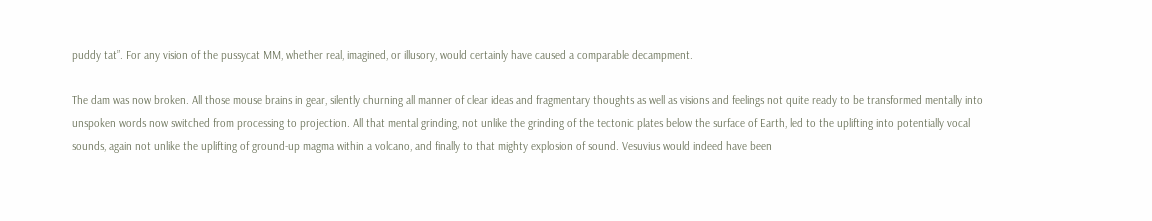puddy tat”. For any vision of the pussycat MM, whether real, imagined, or illusory, would certainly have caused a comparable decampment.

The dam was now broken. All those mouse brains in gear, silently churning all manner of clear ideas and fragmentary thoughts as well as visions and feelings not quite ready to be transformed mentally into unspoken words now switched from processing to projection. All that mental grinding, not unlike the grinding of the tectonic plates below the surface of Earth, led to the uplifting into potentially vocal sounds, again not unlike the uplifting of ground-up magma within a volcano, and finally to that mighty explosion of sound. Vesuvius would indeed have been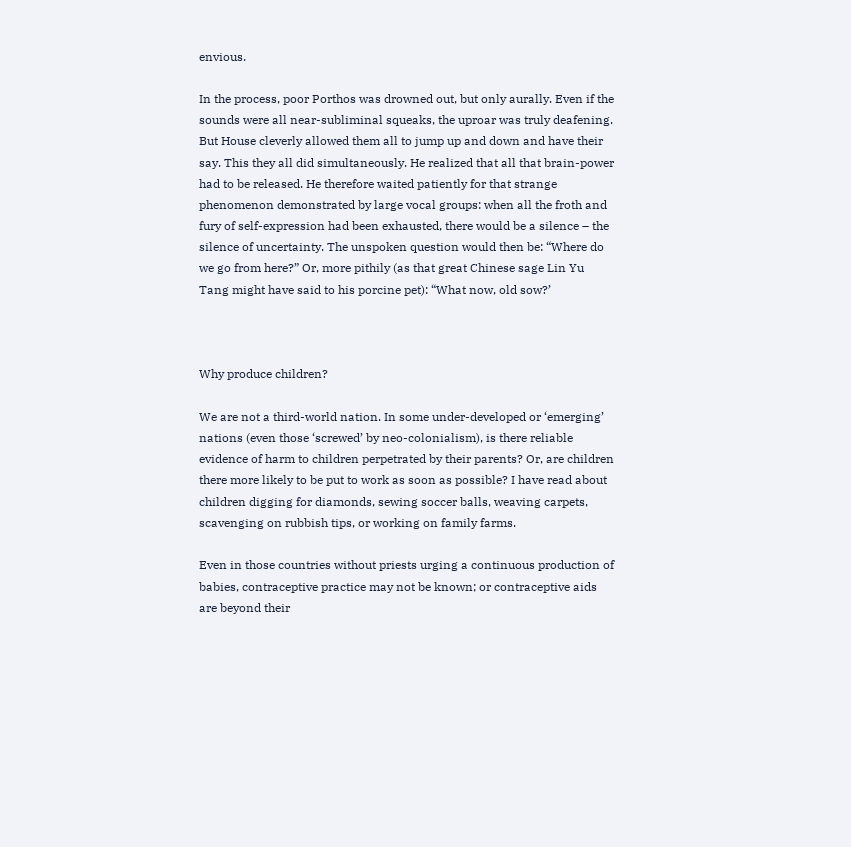envious.

In the process, poor Porthos was drowned out, but only aurally. Even if the sounds were all near-subliminal squeaks, the uproar was truly deafening. But House cleverly allowed them all to jump up and down and have their say. This they all did simultaneously. He realized that all that brain-power had to be released. He therefore waited patiently for that strange phenomenon demonstrated by large vocal groups: when all the froth and fury of self-expression had been exhausted, there would be a silence – the silence of uncertainty. The unspoken question would then be: “Where do we go from here?” Or, more pithily (as that great Chinese sage Lin Yu Tang might have said to his porcine pet): “What now, old sow?’



Why produce children?

We are not a third-world nation. In some under-developed or ‘emerging’ nations (even those ‘screwed’ by neo-colonialism), is there reliable evidence of harm to children perpetrated by their parents? Or, are children there more likely to be put to work as soon as possible? I have read about children digging for diamonds, sewing soccer balls, weaving carpets, scavenging on rubbish tips, or working on family farms.

Even in those countries without priests urging a continuous production of babies, contraceptive practice may not be known; or contraceptive aids are beyond their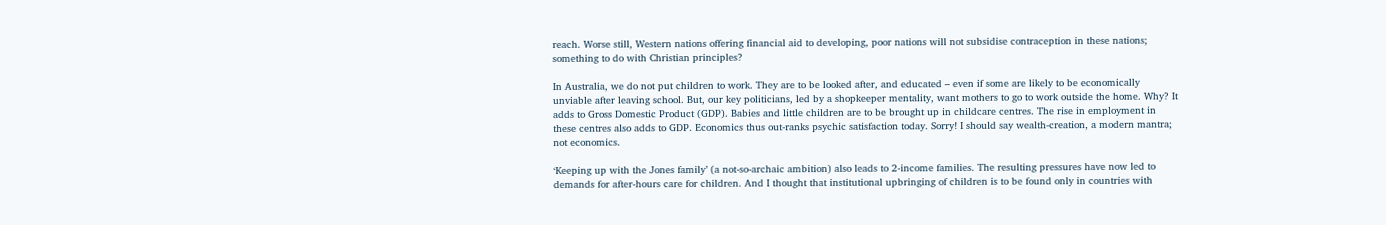reach. Worse still, Western nations offering financial aid to developing, poor nations will not subsidise contraception in these nations; something to do with Christian principles?

In Australia, we do not put children to work. They are to be looked after, and educated – even if some are likely to be economically unviable after leaving school. But, our key politicians, led by a shopkeeper mentality, want mothers to go to work outside the home. Why? It adds to Gross Domestic Product (GDP). Babies and little children are to be brought up in childcare centres. The rise in employment in these centres also adds to GDP. Economics thus out-ranks psychic satisfaction today. Sorry! I should say wealth-creation, a modern mantra; not economics.

‘Keeping up with the Jones family’ (a not-so-archaic ambition) also leads to 2-income families. The resulting pressures have now led to demands for after-hours care for children. And I thought that institutional upbringing of children is to be found only in countries with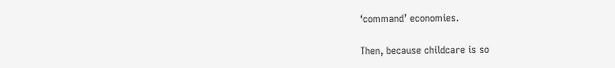‘command’ economies.

Then, because childcare is so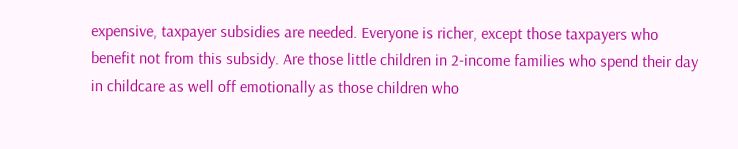expensive, taxpayer subsidies are needed. Everyone is richer, except those taxpayers who benefit not from this subsidy. Are those little children in 2-income families who spend their day in childcare as well off emotionally as those children who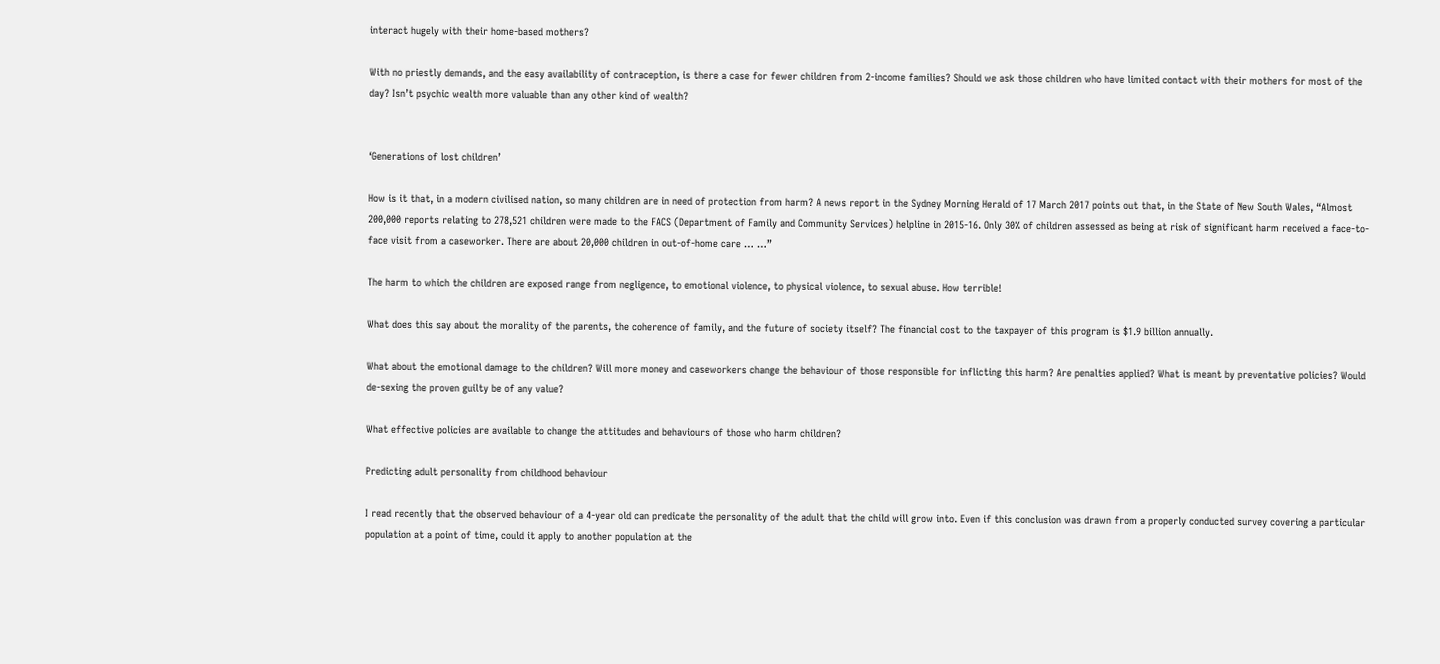interact hugely with their home-based mothers?

With no priestly demands, and the easy availability of contraception, is there a case for fewer children from 2-income families? Should we ask those children who have limited contact with their mothers for most of the day? Isn’t psychic wealth more valuable than any other kind of wealth?


‘Generations of lost children’

How is it that, in a modern civilised nation, so many children are in need of protection from harm? A news report in the Sydney Morning Herald of 17 March 2017 points out that, in the State of New South Wales, “Almost 200,000 reports relating to 278,521 children were made to the FACS (Department of Family and Community Services) helpline in 2015-16. Only 30% of children assessed as being at risk of significant harm received a face-to-face visit from a caseworker. There are about 20,000 children in out-of-home care … …”

The harm to which the children are exposed range from negligence, to emotional violence, to physical violence, to sexual abuse. How terrible!

What does this say about the morality of the parents, the coherence of family, and the future of society itself? The financial cost to the taxpayer of this program is $1.9 billion annually.

What about the emotional damage to the children? Will more money and caseworkers change the behaviour of those responsible for inflicting this harm? Are penalties applied? What is meant by preventative policies? Would de-sexing the proven guilty be of any value?

What effective policies are available to change the attitudes and behaviours of those who harm children?

Predicting adult personality from childhood behaviour

I read recently that the observed behaviour of a 4-year old can predicate the personality of the adult that the child will grow into. Even if this conclusion was drawn from a properly conducted survey covering a particular population at a point of time, could it apply to another population at the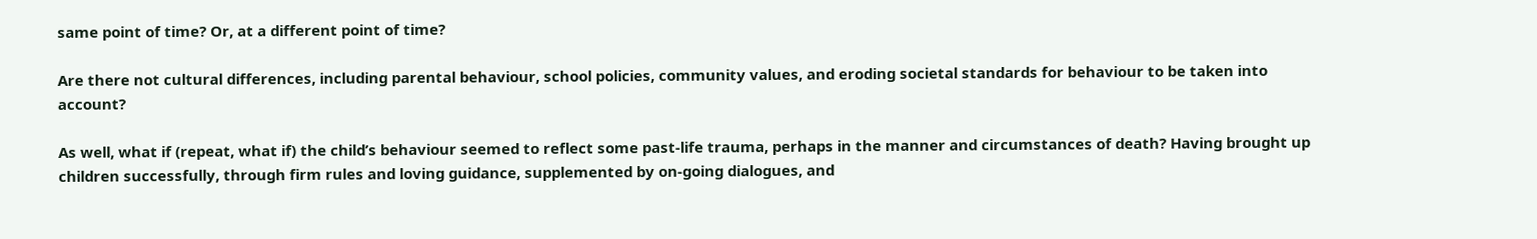same point of time? Or, at a different point of time?

Are there not cultural differences, including parental behaviour, school policies, community values, and eroding societal standards for behaviour to be taken into account?

As well, what if (repeat, what if) the child’s behaviour seemed to reflect some past-life trauma, perhaps in the manner and circumstances of death? Having brought up children successfully, through firm rules and loving guidance, supplemented by on-going dialogues, and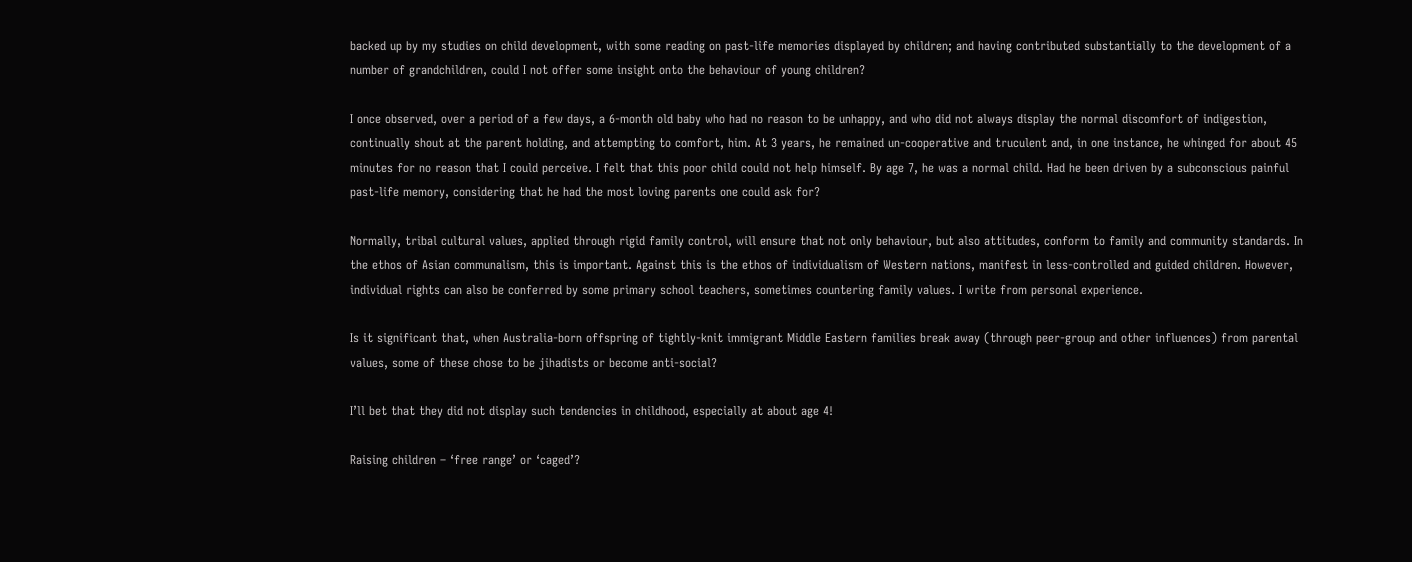backed up by my studies on child development, with some reading on past-life memories displayed by children; and having contributed substantially to the development of a number of grandchildren, could I not offer some insight onto the behaviour of young children?

I once observed, over a period of a few days, a 6-month old baby who had no reason to be unhappy, and who did not always display the normal discomfort of indigestion, continually shout at the parent holding, and attempting to comfort, him. At 3 years, he remained un-cooperative and truculent and, in one instance, he whinged for about 45 minutes for no reason that I could perceive. I felt that this poor child could not help himself. By age 7, he was a normal child. Had he been driven by a subconscious painful past-life memory, considering that he had the most loving parents one could ask for?

Normally, tribal cultural values, applied through rigid family control, will ensure that not only behaviour, but also attitudes, conform to family and community standards. In the ethos of Asian communalism, this is important. Against this is the ethos of individualism of Western nations, manifest in less-controlled and guided children. However, individual rights can also be conferred by some primary school teachers, sometimes countering family values. I write from personal experience.

Is it significant that, when Australia-born offspring of tightly-knit immigrant Middle Eastern families break away (through peer-group and other influences) from parental values, some of these chose to be jihadists or become anti-social?

I’ll bet that they did not display such tendencies in childhood, especially at about age 4!

Raising children – ‘free range’ or ‘caged’?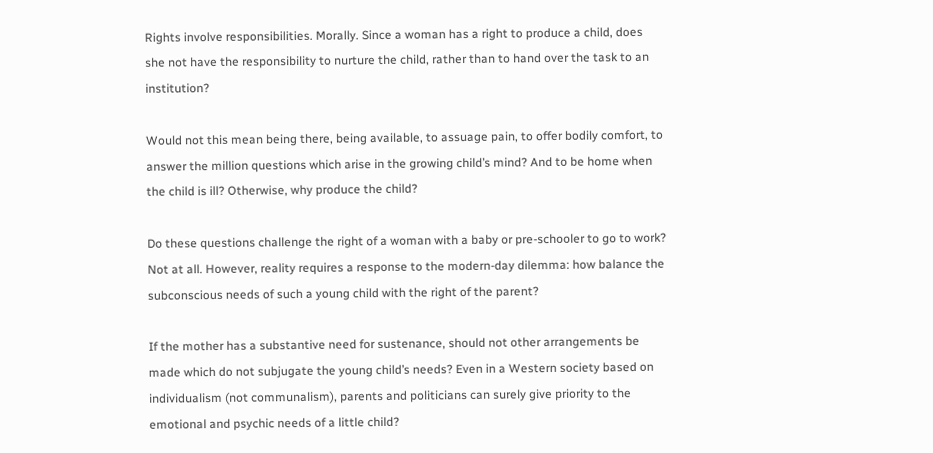Rights involve responsibilities. Morally. Since a woman has a right to produce a child, does she not have the responsibility to nurture the child, rather than to hand over the task to an institution?

Would not this mean being there, being available, to assuage pain, to offer bodily comfort, to answer the million questions which arise in the growing child’s mind? And to be home when the child is ill? Otherwise, why produce the child?

Do these questions challenge the right of a woman with a baby or pre-schooler to go to work? Not at all. However, reality requires a response to the modern-day dilemma: how balance the subconscious needs of such a young child with the right of the parent?

If the mother has a substantive need for sustenance, should not other arrangements be made which do not subjugate the young child’s needs? Even in a Western society based on individualism (not communalism), parents and politicians can surely give priority to the emotional and psychic needs of a little child?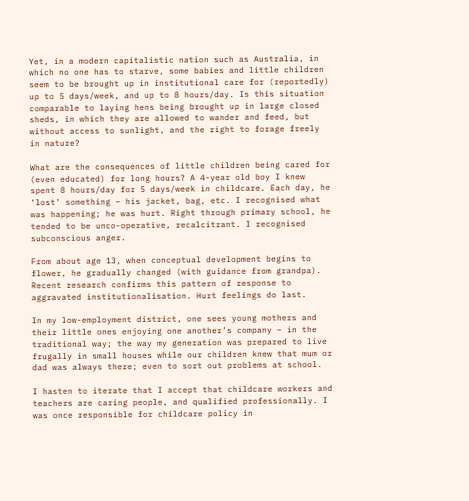Yet, in a modern capitalistic nation such as Australia, in which no one has to starve, some babies and little children seem to be brought up in institutional care for (reportedly) up to 5 days/week, and up to 8 hours/day. Is this situation comparable to laying hens being brought up in large closed sheds, in which they are allowed to wander and feed, but without access to sunlight, and the right to forage freely in nature?

What are the consequences of little children being cared for (even educated) for long hours? A 4-year old boy I knew spent 8 hours/day for 5 days/week in childcare. Each day, he ‘lost’ something – his jacket, bag, etc. I recognised what was happening; he was hurt. Right through primary school, he tended to be unco-operative, recalcitrant. I recognised subconscious anger.

From about age 13, when conceptual development begins to flower, he gradually changed (with guidance from grandpa). Recent research confirms this pattern of response to aggravated institutionalisation. Hurt feelings do last.

In my low-employment district, one sees young mothers and their little ones enjoying one another’s company – in the traditional way; the way my generation was prepared to live frugally in small houses while our children knew that mum or dad was always there; even to sort out problems at school.

I hasten to iterate that I accept that childcare workers and teachers are caring people, and qualified professionally. I was once responsible for childcare policy in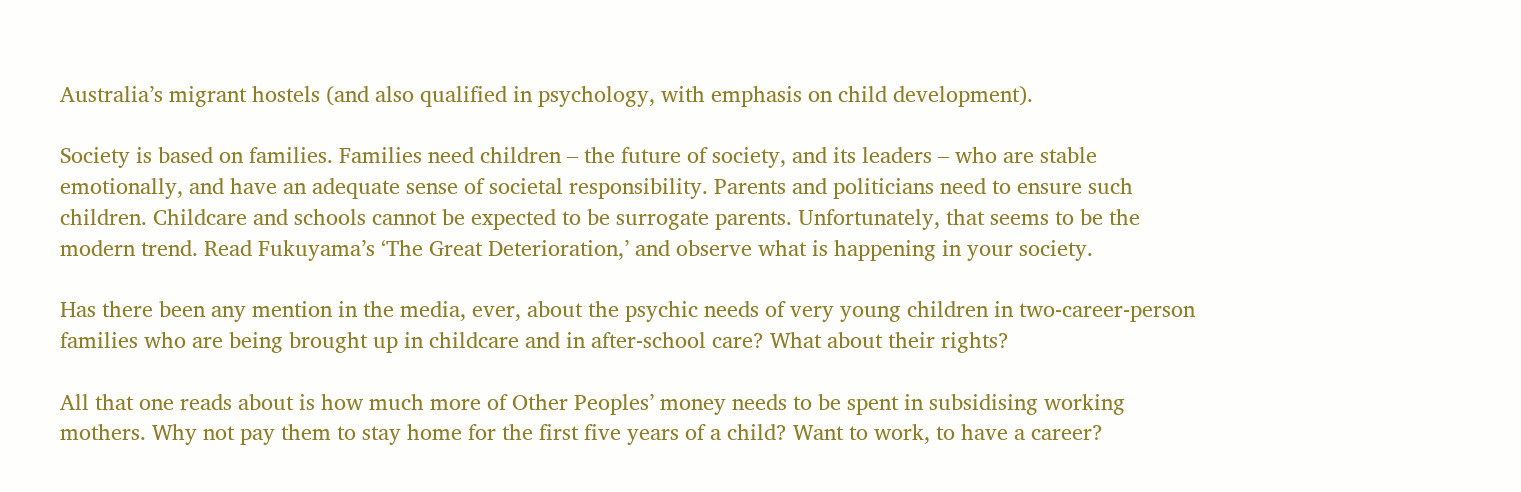Australia’s migrant hostels (and also qualified in psychology, with emphasis on child development).

Society is based on families. Families need children – the future of society, and its leaders – who are stable emotionally, and have an adequate sense of societal responsibility. Parents and politicians need to ensure such children. Childcare and schools cannot be expected to be surrogate parents. Unfortunately, that seems to be the modern trend. Read Fukuyama’s ‘The Great Deterioration,’ and observe what is happening in your society.

Has there been any mention in the media, ever, about the psychic needs of very young children in two-career-person families who are being brought up in childcare and in after-school care? What about their rights?

All that one reads about is how much more of Other Peoples’ money needs to be spent in subsidising working mothers. Why not pay them to stay home for the first five years of a child? Want to work, to have a career?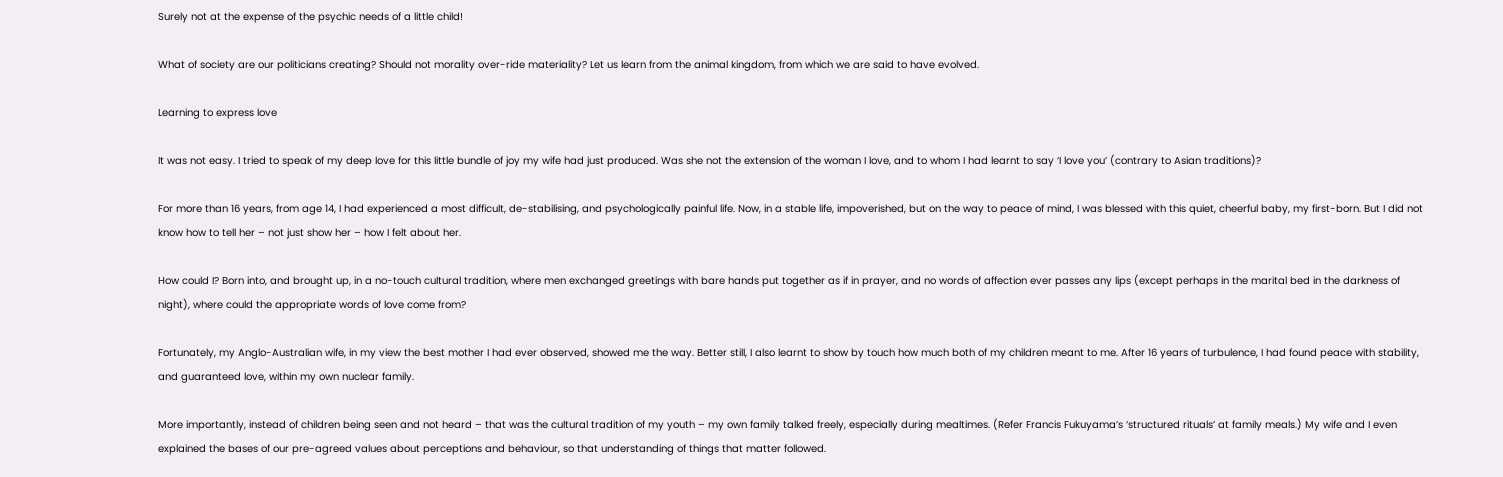Surely not at the expense of the psychic needs of a little child!

What of society are our politicians creating? Should not morality over-ride materiality? Let us learn from the animal kingdom, from which we are said to have evolved.

Learning to express love

It was not easy. I tried to speak of my deep love for this little bundle of joy my wife had just produced. Was she not the extension of the woman I love, and to whom I had learnt to say ‘I love you’ (contrary to Asian traditions)?

For more than 16 years, from age 14, I had experienced a most difficult, de-stabilising, and psychologically painful life. Now, in a stable life, impoverished, but on the way to peace of mind, I was blessed with this quiet, cheerful baby, my first-born. But I did not know how to tell her – not just show her – how I felt about her.

How could I? Born into, and brought up, in a no-touch cultural tradition, where men exchanged greetings with bare hands put together as if in prayer, and no words of affection ever passes any lips (except perhaps in the marital bed in the darkness of night), where could the appropriate words of love come from?

Fortunately, my Anglo-Australian wife, in my view the best mother I had ever observed, showed me the way. Better still, I also learnt to show by touch how much both of my children meant to me. After 16 years of turbulence, I had found peace with stability, and guaranteed love, within my own nuclear family.

More importantly, instead of children being seen and not heard – that was the cultural tradition of my youth – my own family talked freely, especially during mealtimes. (Refer Francis Fukuyama’s ‘structured rituals’ at family meals.) My wife and I even explained the bases of our pre-agreed values about perceptions and behaviour, so that understanding of things that matter followed.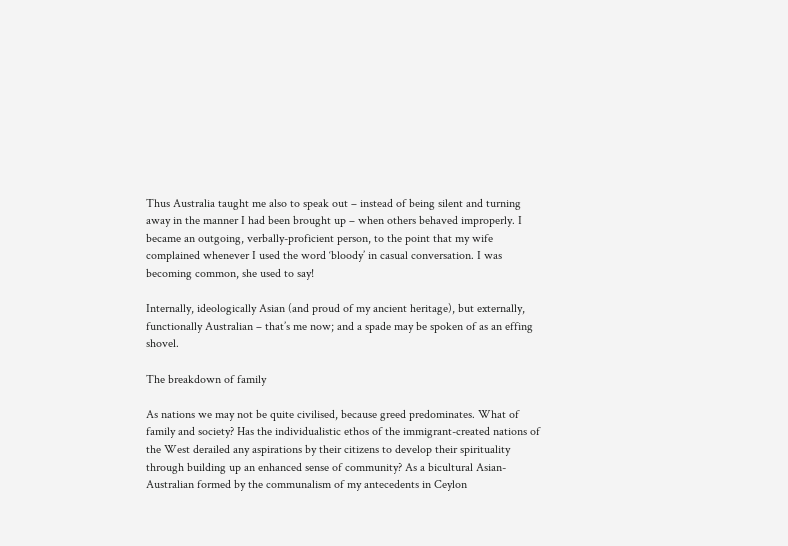Thus Australia taught me also to speak out – instead of being silent and turning away in the manner I had been brought up – when others behaved improperly. I became an outgoing, verbally-proficient person, to the point that my wife complained whenever I used the word ‘bloody’ in casual conversation. I was becoming common, she used to say!

Internally, ideologically Asian (and proud of my ancient heritage), but externally, functionally Australian – that’s me now; and a spade may be spoken of as an effing shovel.

The breakdown of family

As nations we may not be quite civilised, because greed predominates. What of family and society? Has the individualistic ethos of the immigrant-created nations of the West derailed any aspirations by their citizens to develop their spirituality through building up an enhanced sense of community? As a bicultural Asian-Australian formed by the communalism of my antecedents in Ceylon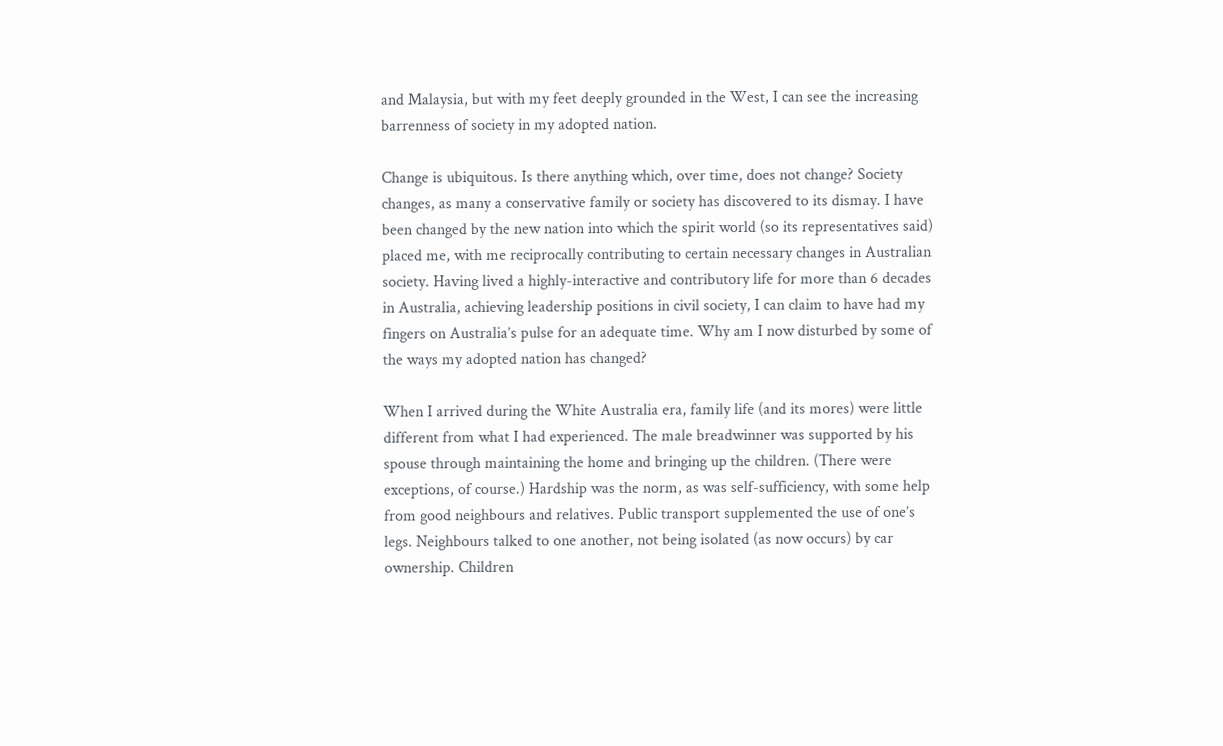and Malaysia, but with my feet deeply grounded in the West, I can see the increasing barrenness of society in my adopted nation.

Change is ubiquitous. Is there anything which, over time, does not change? Society changes, as many a conservative family or society has discovered to its dismay. I have been changed by the new nation into which the spirit world (so its representatives said) placed me, with me reciprocally contributing to certain necessary changes in Australian society. Having lived a highly-interactive and contributory life for more than 6 decades in Australia, achieving leadership positions in civil society, I can claim to have had my fingers on Australia’s pulse for an adequate time. Why am I now disturbed by some of the ways my adopted nation has changed?

When I arrived during the White Australia era, family life (and its mores) were little different from what I had experienced. The male breadwinner was supported by his spouse through maintaining the home and bringing up the children. (There were exceptions, of course.) Hardship was the norm, as was self-sufficiency, with some help from good neighbours and relatives. Public transport supplemented the use of one’s legs. Neighbours talked to one another, not being isolated (as now occurs) by car ownership. Children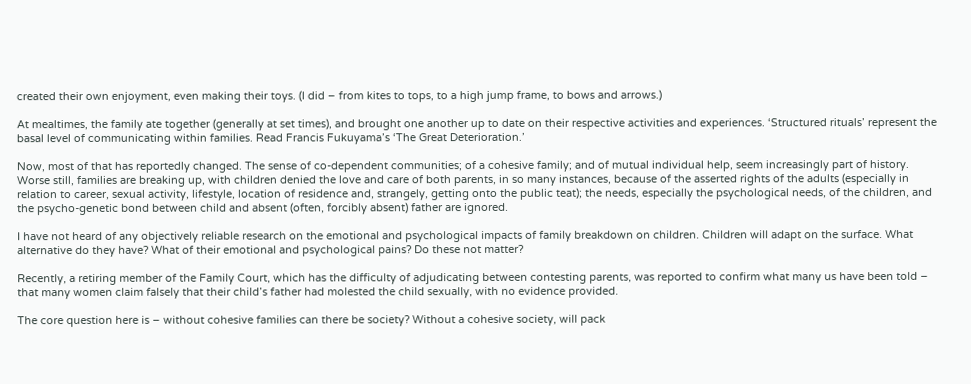created their own enjoyment, even making their toys. (I did – from kites to tops, to a high jump frame, to bows and arrows.)

At mealtimes, the family ate together (generally at set times), and brought one another up to date on their respective activities and experiences. ‘Structured rituals’ represent the basal level of communicating within families. Read Francis Fukuyama’s ‘The Great Deterioration.’

Now, most of that has reportedly changed. The sense of co-dependent communities; of a cohesive family; and of mutual individual help, seem increasingly part of history. Worse still, families are breaking up, with children denied the love and care of both parents, in so many instances, because of the asserted rights of the adults (especially in relation to career, sexual activity, lifestyle, location of residence and, strangely, getting onto the public teat); the needs, especially the psychological needs, of the children, and the psycho-genetic bond between child and absent (often, forcibly absent) father are ignored.

I have not heard of any objectively reliable research on the emotional and psychological impacts of family breakdown on children. Children will adapt on the surface. What alternative do they have? What of their emotional and psychological pains? Do these not matter?

Recently, a retiring member of the Family Court, which has the difficulty of adjudicating between contesting parents, was reported to confirm what many us have been told – that many women claim falsely that their child’s father had molested the child sexually, with no evidence provided.

The core question here is – without cohesive families can there be society? Without a cohesive society, will pack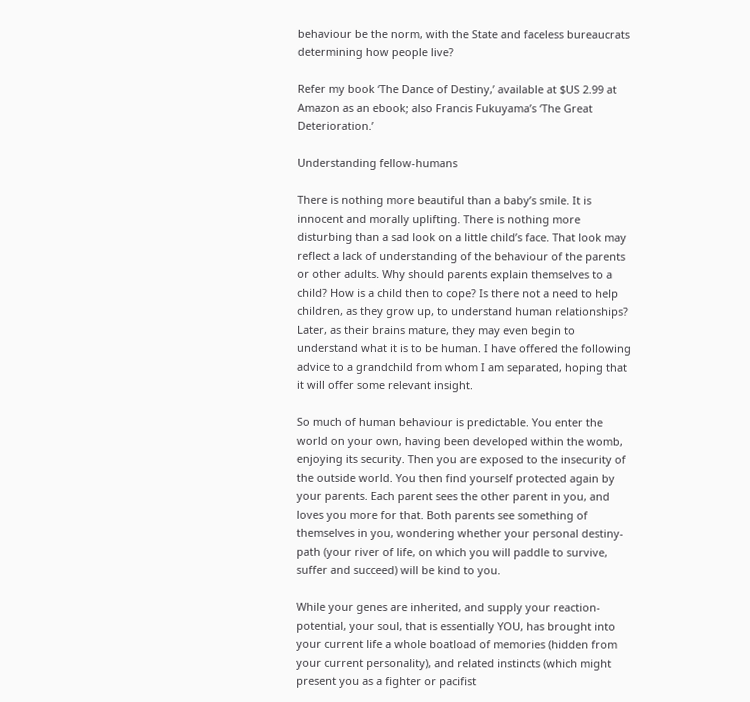behaviour be the norm, with the State and faceless bureaucrats determining how people live?

Refer my book ‘The Dance of Destiny,’ available at $US 2.99 at Amazon as an ebook; also Francis Fukuyama’s ‘The Great Deterioration.’

Understanding fellow-humans

There is nothing more beautiful than a baby’s smile. It is innocent and morally uplifting. There is nothing more disturbing than a sad look on a little child’s face. That look may reflect a lack of understanding of the behaviour of the parents or other adults. Why should parents explain themselves to a child? How is a child then to cope? Is there not a need to help children, as they grow up, to understand human relationships? Later, as their brains mature, they may even begin to understand what it is to be human. I have offered the following advice to a grandchild from whom I am separated, hoping that it will offer some relevant insight.

So much of human behaviour is predictable. You enter the world on your own, having been developed within the womb, enjoying its security. Then you are exposed to the insecurity of the outside world. You then find yourself protected again by your parents. Each parent sees the other parent in you, and loves you more for that. Both parents see something of themselves in you, wondering whether your personal destiny-path (your river of life, on which you will paddle to survive, suffer and succeed) will be kind to you.

While your genes are inherited, and supply your reaction-potential, your soul, that is essentially YOU, has brought into your current life a whole boatload of memories (hidden from your current personality), and related instincts (which might present you as a fighter or pacifist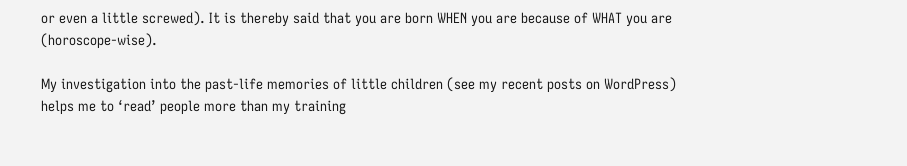or even a little screwed). It is thereby said that you are born WHEN you are because of WHAT you are (horoscope-wise).

My investigation into the past-life memories of little children (see my recent posts on WordPress) helps me to ‘read’ people more than my training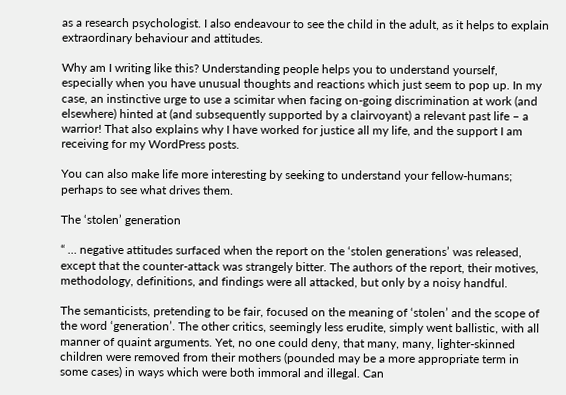as a research psychologist. I also endeavour to see the child in the adult, as it helps to explain extraordinary behaviour and attitudes.

Why am I writing like this? Understanding people helps you to understand yourself, especially when you have unusual thoughts and reactions which just seem to pop up. In my case, an instinctive urge to use a scimitar when facing on-going discrimination at work (and elsewhere) hinted at (and subsequently supported by a clairvoyant) a relevant past life – a warrior! That also explains why I have worked for justice all my life, and the support I am receiving for my WordPress posts.

You can also make life more interesting by seeking to understand your fellow-humans; perhaps to see what drives them.

The ‘stolen’ generation

“ … negative attitudes surfaced when the report on the ‘stolen generations’ was released, except that the counter-attack was strangely bitter. The authors of the report, their motives, methodology, definitions, and findings were all attacked, but only by a noisy handful.

The semanticists, pretending to be fair, focused on the meaning of ‘stolen’ and the scope of the word ‘generation’. The other critics, seemingly less erudite, simply went ballistic, with all manner of quaint arguments. Yet, no one could deny, that many, many, lighter-skinned children were removed from their mothers (pounded may be a more appropriate term in some cases) in ways which were both immoral and illegal. Can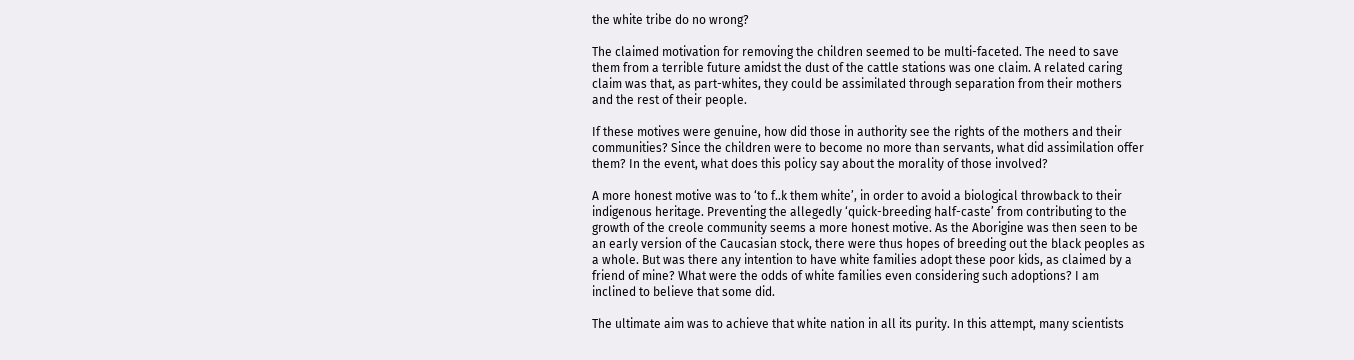the white tribe do no wrong?

The claimed motivation for removing the children seemed to be multi-faceted. The need to save them from a terrible future amidst the dust of the cattle stations was one claim. A related caring claim was that, as part-whites, they could be assimilated through separation from their mothers and the rest of their people.

If these motives were genuine, how did those in authority see the rights of the mothers and their communities? Since the children were to become no more than servants, what did assimilation offer them? In the event, what does this policy say about the morality of those involved?

A more honest motive was to ‘to f..k them white’, in order to avoid a biological throwback to their indigenous heritage. Preventing the allegedly ‘quick-breeding half-caste’ from contributing to the growth of the creole community seems a more honest motive. As the Aborigine was then seen to be an early version of the Caucasian stock, there were thus hopes of breeding out the black peoples as a whole. But was there any intention to have white families adopt these poor kids, as claimed by a friend of mine? What were the odds of white families even considering such adoptions? I am inclined to believe that some did.

The ultimate aim was to achieve that white nation in all its purity. In this attempt, many scientists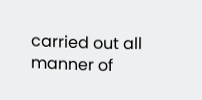carried out all manner of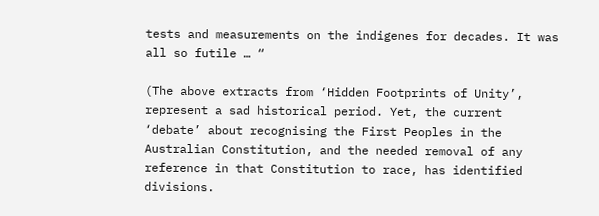tests and measurements on the indigenes for decades. It was all so futile … “

(The above extracts from ‘Hidden Footprints of Unity’, represent a sad historical period. Yet, the current ‘debate’ about recognising the First Peoples in the Australian Constitution, and the needed removal of any reference in that Constitution to race, has identified divisions.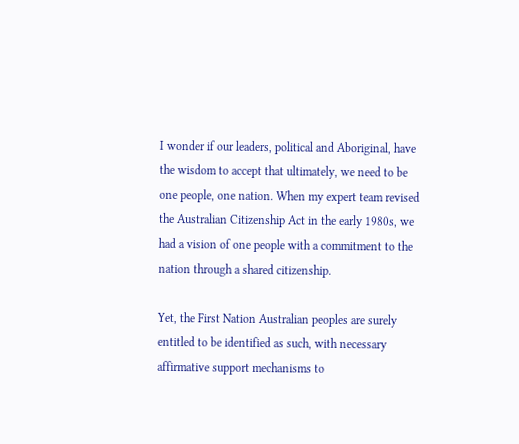I wonder if our leaders, political and Aboriginal, have the wisdom to accept that ultimately, we need to be one people, one nation. When my expert team revised the Australian Citizenship Act in the early 1980s, we had a vision of one people with a commitment to the nation through a shared citizenship.

Yet, the First Nation Australian peoples are surely entitled to be identified as such, with necessary affirmative support mechanisms to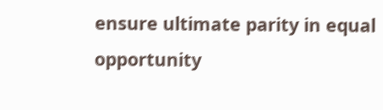ensure ultimate parity in equal opportunity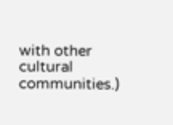with other cultural communities.)